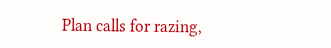Plan calls for razing,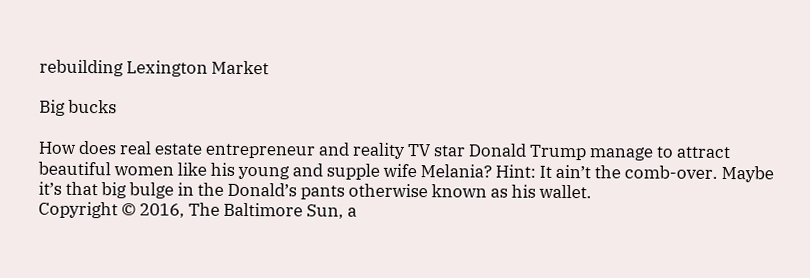rebuilding Lexington Market

Big bucks

How does real estate entrepreneur and reality TV star Donald Trump manage to attract beautiful women like his young and supple wife Melania? Hint: It ain’t the comb-over. Maybe it’s that big bulge in the Donald’s pants otherwise known as his wallet.
Copyright © 2016, The Baltimore Sun, a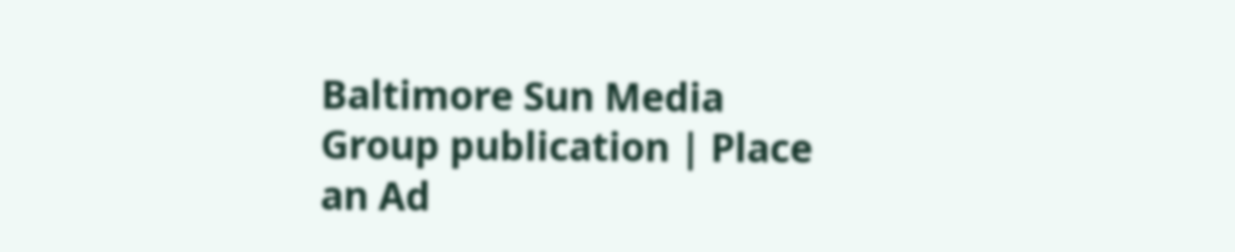Baltimore Sun Media Group publication | Place an Ad